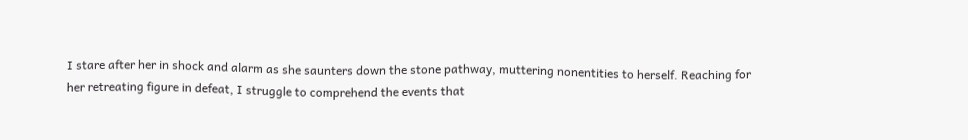I stare after her in shock and alarm as she saunters down the stone pathway, muttering nonentities to herself. Reaching for her retreating figure in defeat, I struggle to comprehend the events that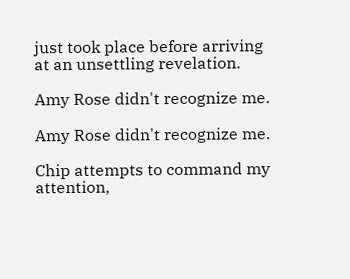just took place before arriving at an unsettling revelation.

Amy Rose didn't recognize me.

Amy Rose didn't recognize me.

Chip attempts to command my attention,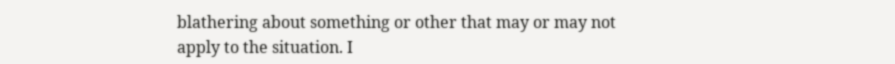blathering about something or other that may or may not apply to the situation. I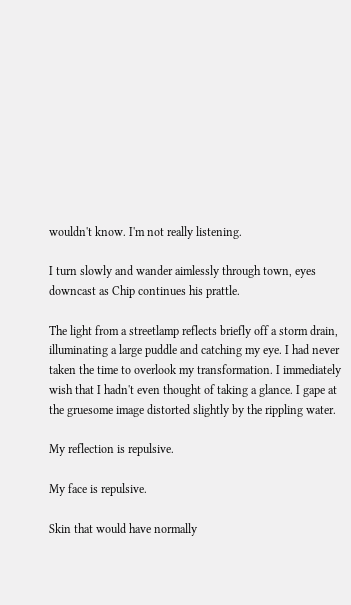wouldn't know. I'm not really listening.

I turn slowly and wander aimlessly through town, eyes downcast as Chip continues his prattle.

The light from a streetlamp reflects briefly off a storm drain, illuminating a large puddle and catching my eye. I had never taken the time to overlook my transformation. I immediately wish that I hadn't even thought of taking a glance. I gape at the gruesome image distorted slightly by the rippling water.

My reflection is repulsive.

My face is repulsive.

Skin that would have normally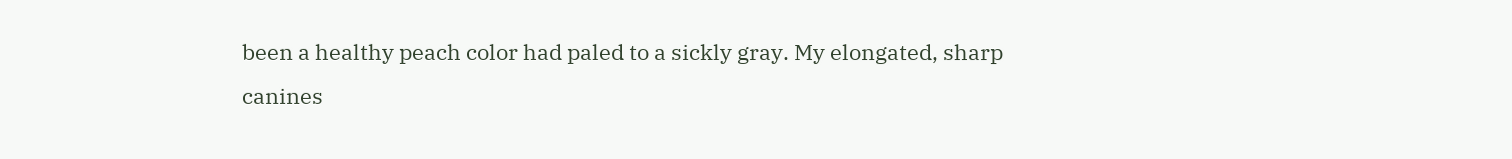been a healthy peach color had paled to a sickly gray. My elongated, sharp canines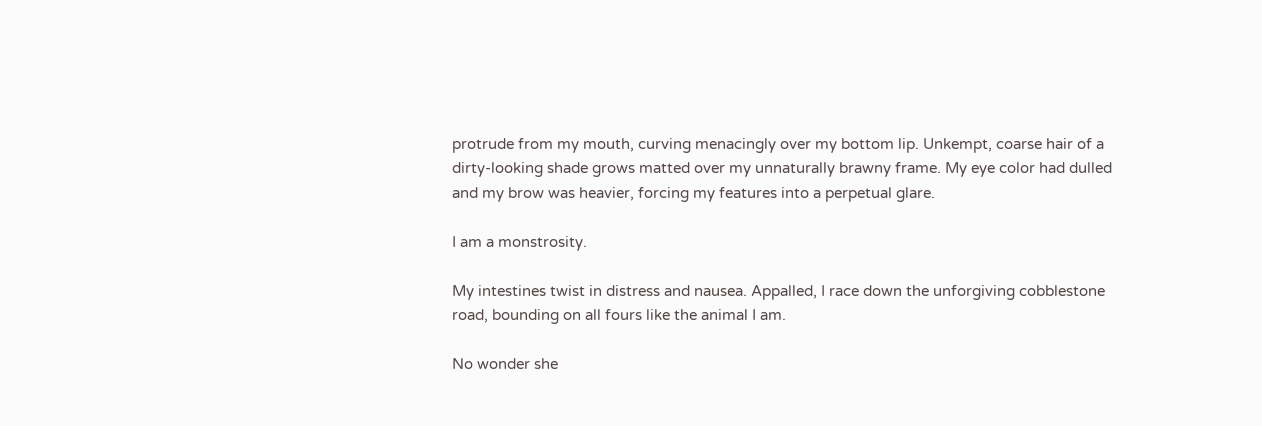protrude from my mouth, curving menacingly over my bottom lip. Unkempt, coarse hair of a dirty-looking shade grows matted over my unnaturally brawny frame. My eye color had dulled and my brow was heavier, forcing my features into a perpetual glare.

I am a monstrosity.

My intestines twist in distress and nausea. Appalled, I race down the unforgiving cobblestone road, bounding on all fours like the animal I am.

No wonder she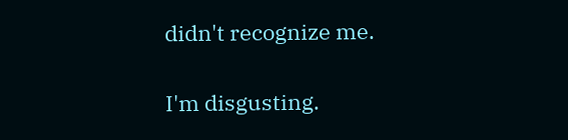didn't recognize me.

I'm disgusting.